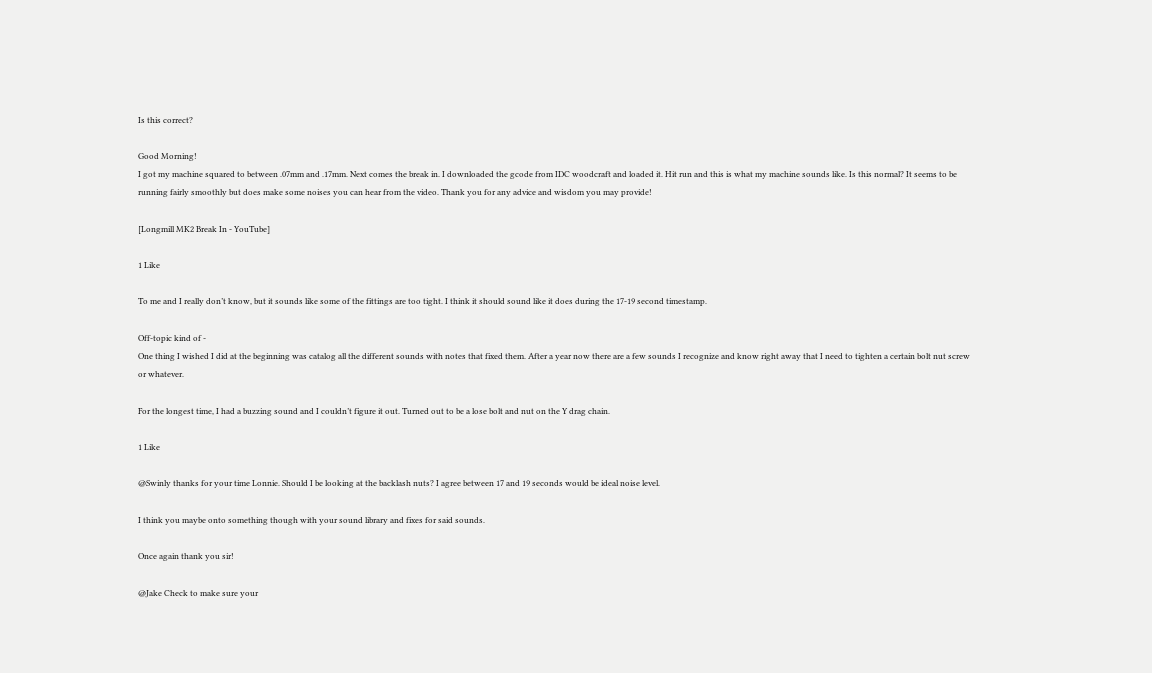Is this correct?

Good Morning!
I got my machine squared to between .07mm and .17mm. Next comes the break in. I downloaded the gcode from IDC woodcraft and loaded it. Hit run and this is what my machine sounds like. Is this normal? It seems to be running fairly smoothly but does make some noises you can hear from the video. Thank you for any advice and wisdom you may provide!

[Longmill MK2 Break In - YouTube]

1 Like

To me and I really don’t know, but it sounds like some of the fittings are too tight. I think it should sound like it does during the 17-19 second timestamp.

Off-topic kind of -
One thing I wished I did at the beginning was catalog all the different sounds with notes that fixed them. After a year now there are a few sounds I recognize and know right away that I need to tighten a certain bolt nut screw or whatever.

For the longest time, I had a buzzing sound and I couldn’t figure it out. Turned out to be a lose bolt and nut on the Y drag chain.

1 Like

@Swinly thanks for your time Lonnie. Should I be looking at the backlash nuts? I agree between 17 and 19 seconds would be ideal noise level.

I think you maybe onto something though with your sound library and fixes for said sounds.

Once again thank you sir!

@Jake Check to make sure your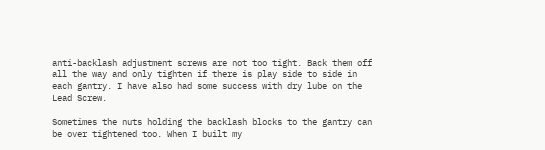anti-backlash adjustment screws are not too tight. Back them off all the way and only tighten if there is play side to side in each gantry. I have also had some success with dry lube on the Lead Screw.

Sometimes the nuts holding the backlash blocks to the gantry can be over tightened too. When I built my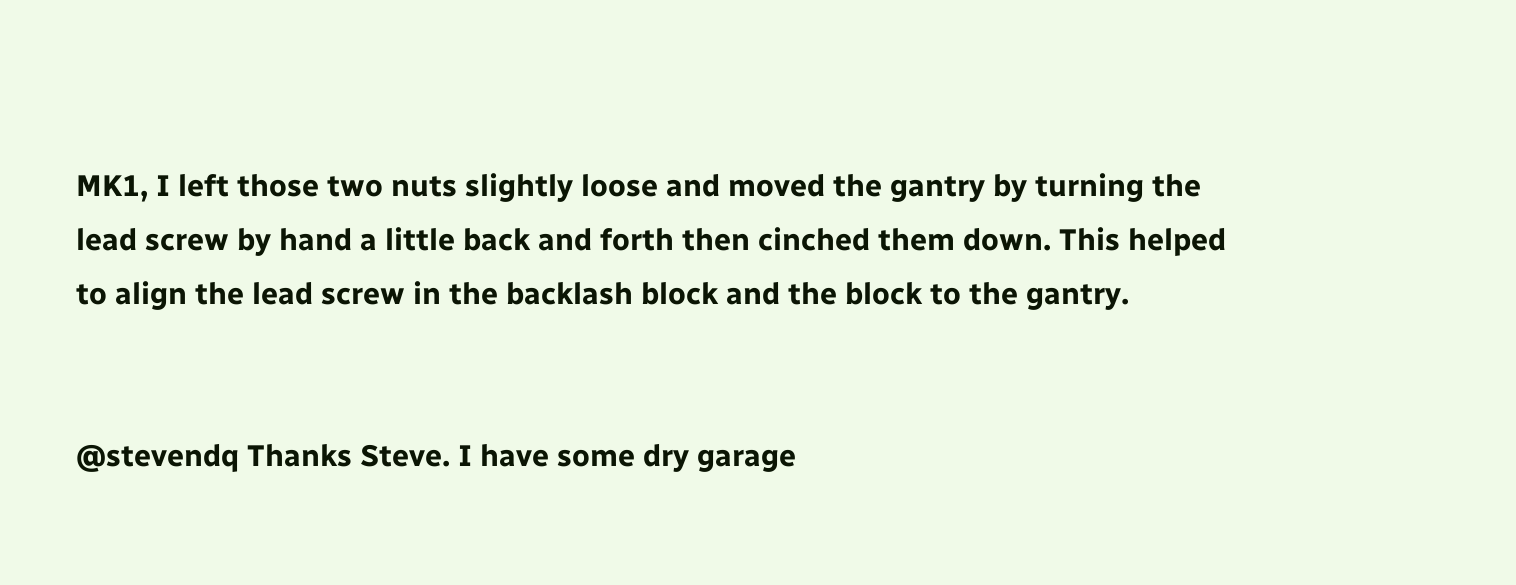MK1, I left those two nuts slightly loose and moved the gantry by turning the lead screw by hand a little back and forth then cinched them down. This helped to align the lead screw in the backlash block and the block to the gantry.


@stevendq Thanks Steve. I have some dry garage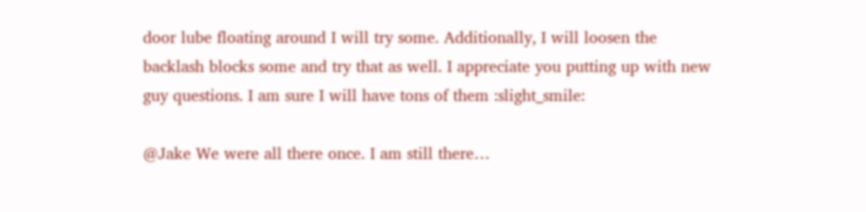door lube floating around I will try some. Additionally, I will loosen the backlash blocks some and try that as well. I appreciate you putting up with new guy questions. I am sure I will have tons of them :slight_smile:

@Jake We were all there once. I am still there…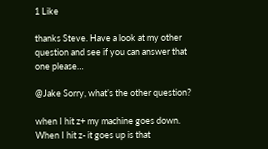1 Like

thanks Steve. Have a look at my other question and see if you can answer that one please…

@Jake Sorry, what’s the other question?

when I hit z+ my machine goes down. When I hit z- it goes up is that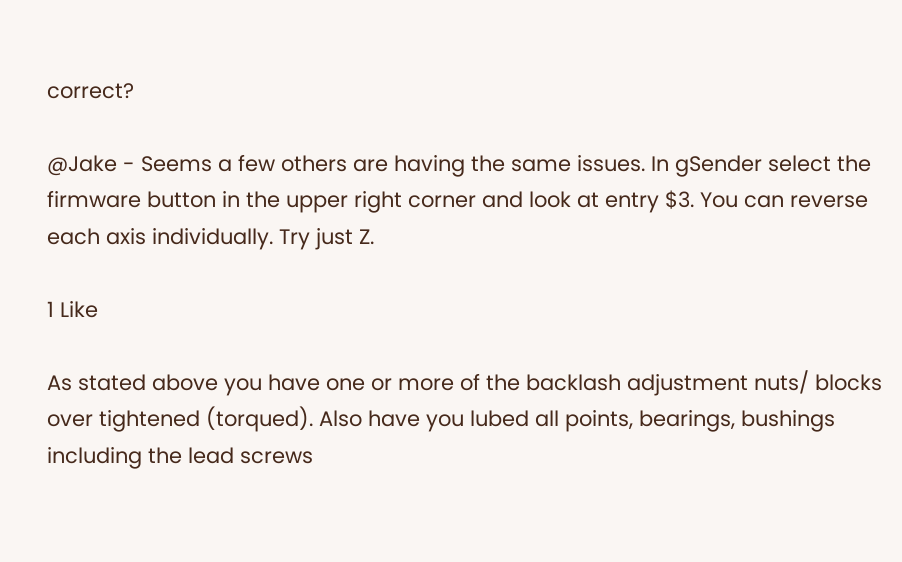correct?

@Jake - Seems a few others are having the same issues. In gSender select the firmware button in the upper right corner and look at entry $3. You can reverse each axis individually. Try just Z.

1 Like

As stated above you have one or more of the backlash adjustment nuts/ blocks over tightened (torqued). Also have you lubed all points, bearings, bushings including the lead screws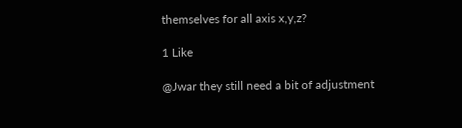themselves for all axis x,y,z?

1 Like

@Jwar they still need a bit of adjustment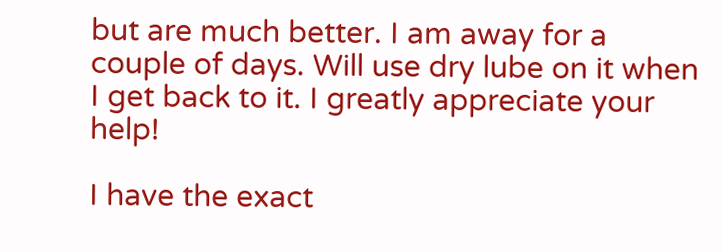but are much better. I am away for a couple of days. Will use dry lube on it when I get back to it. I greatly appreciate your help!

I have the exact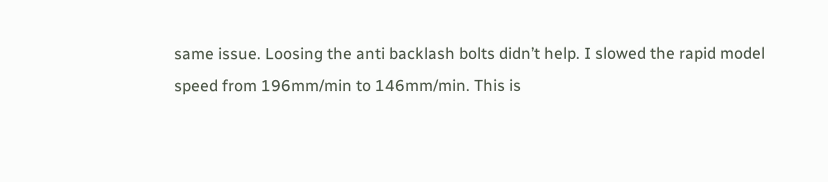same issue. Loosing the anti backlash bolts didn’t help. I slowed the rapid model speed from 196mm/min to 146mm/min. This is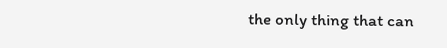the only thing that can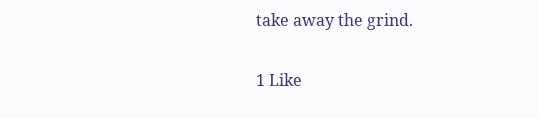take away the grind.

1 Like